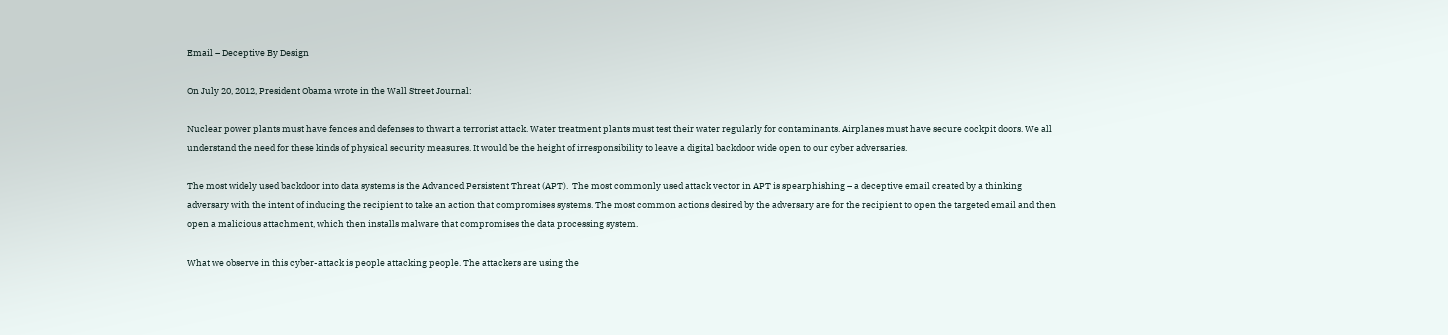Email – Deceptive By Design

On July 20, 2012, President Obama wrote in the Wall Street Journal:

Nuclear power plants must have fences and defenses to thwart a terrorist attack. Water treatment plants must test their water regularly for contaminants. Airplanes must have secure cockpit doors. We all understand the need for these kinds of physical security measures. It would be the height of irresponsibility to leave a digital backdoor wide open to our cyber adversaries.

The most widely used backdoor into data systems is the Advanced Persistent Threat (APT).  The most commonly used attack vector in APT is spearphishing – a deceptive email created by a thinking adversary with the intent of inducing the recipient to take an action that compromises systems. The most common actions desired by the adversary are for the recipient to open the targeted email and then open a malicious attachment, which then installs malware that compromises the data processing system.

What we observe in this cyber-attack is people attacking people. The attackers are using the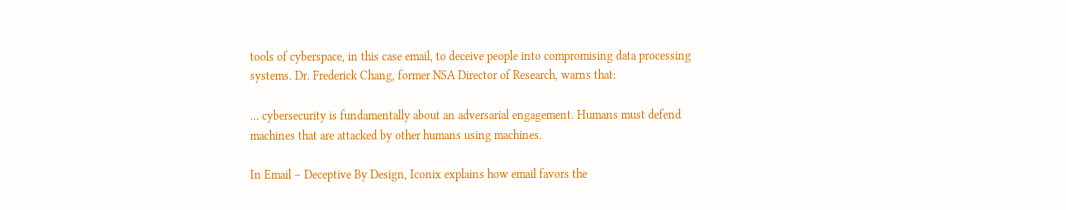tools of cyberspace, in this case email, to deceive people into compromising data processing systems. Dr. Frederick Chang, former NSA Director of Research, warns that:

… cybersecurity is fundamentally about an adversarial engagement. Humans must defend machines that are attacked by other humans using machines.

In Email – Deceptive By Design, Iconix explains how email favors the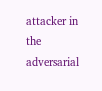attacker in the adversarial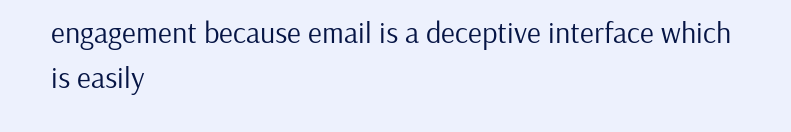engagement because email is a deceptive interface which is easily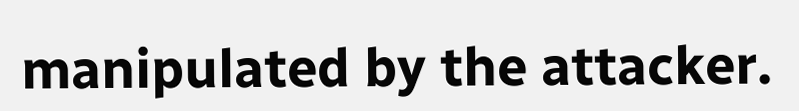manipulated by the attacker.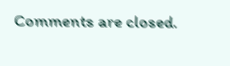Comments are closed.